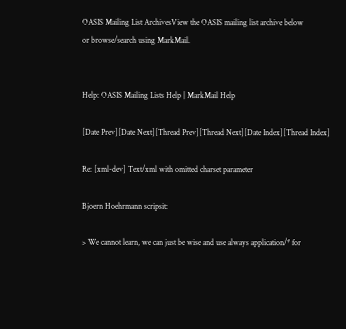OASIS Mailing List ArchivesView the OASIS mailing list archive below
or browse/search using MarkMail.


Help: OASIS Mailing Lists Help | MarkMail Help

[Date Prev][Date Next][Thread Prev][Thread Next][Date Index][Thread Index]

Re: [xml-dev] Text/xml with omitted charset parameter

Bjoern Hoehrmann scripsit:

> We cannot learn, we can just be wise and use always application/* for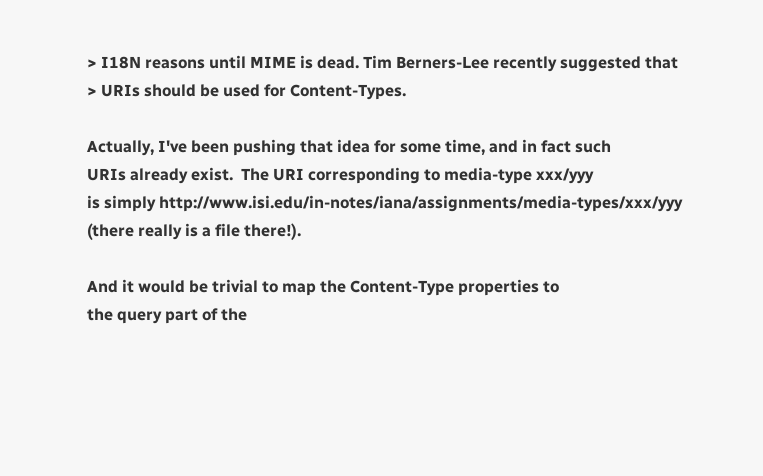> I18N reasons until MIME is dead. Tim Berners-Lee recently suggested that
> URIs should be used for Content-Types.

Actually, I've been pushing that idea for some time, and in fact such
URIs already exist.  The URI corresponding to media-type xxx/yyy
is simply http://www.isi.edu/in-notes/iana/assignments/media-types/xxx/yyy
(there really is a file there!).

And it would be trivial to map the Content-Type properties to
the query part of the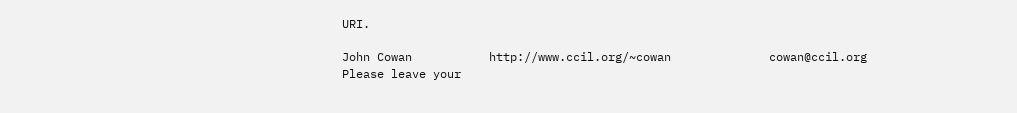URI.

John Cowan           http://www.ccil.org/~cowan              cowan@ccil.org
Please leave your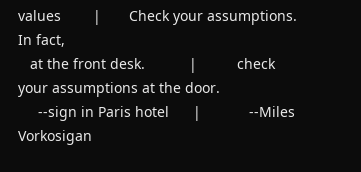values        |       Check your assumptions.  In fact,
   at the front desk.           |          check your assumptions at the door.
     --sign in Paris hotel      |            --Miles Vorkosigan